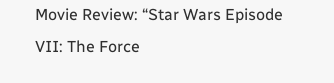Movie Review: “Star Wars Episode VII: The Force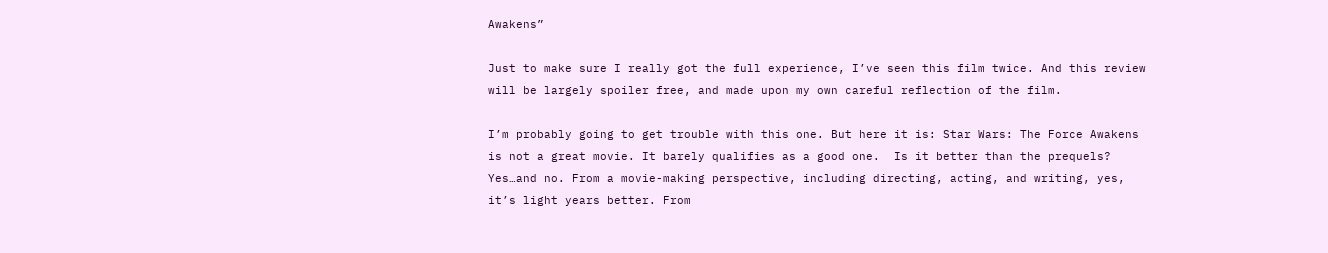Awakens”

Just to make sure I really got the full experience, I’ve seen this film twice. And this review will be largely spoiler free, and made upon my own careful reflection of the film.

I’m probably going to get trouble with this one. But here it is: Star Wars: The Force Awakens is not a great movie. It barely qualifies as a good one.  Is it better than the prequels? Yes…and no. From a movie-making perspective, including directing, acting, and writing, yes, it’s light years better. From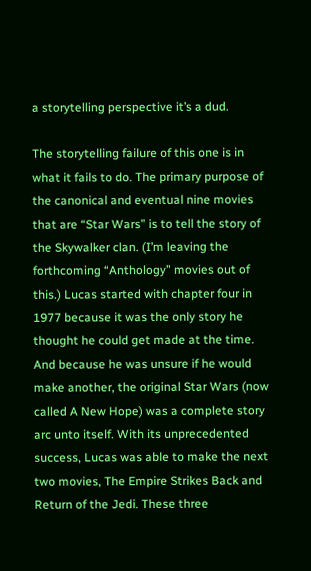a storytelling perspective it’s a dud.

The storytelling failure of this one is in what it fails to do. The primary purpose of the canonical and eventual nine movies that are “Star Wars” is to tell the story of the Skywalker clan. (I’m leaving the forthcoming “Anthology” movies out of this.) Lucas started with chapter four in 1977 because it was the only story he thought he could get made at the time. And because he was unsure if he would make another, the original Star Wars (now called A New Hope) was a complete story arc unto itself. With its unprecedented success, Lucas was able to make the next two movies, The Empire Strikes Back and Return of the Jedi. These three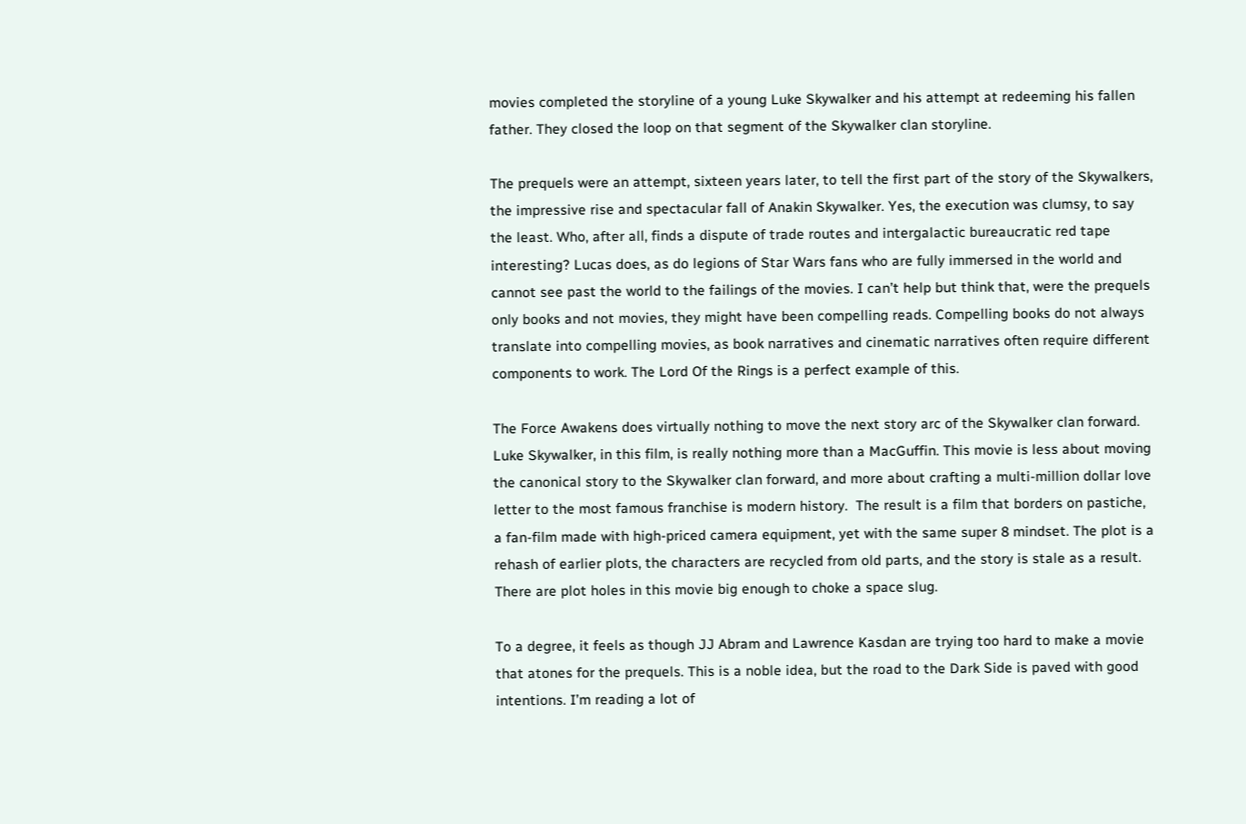movies completed the storyline of a young Luke Skywalker and his attempt at redeeming his fallen father. They closed the loop on that segment of the Skywalker clan storyline.

The prequels were an attempt, sixteen years later, to tell the first part of the story of the Skywalkers, the impressive rise and spectacular fall of Anakin Skywalker. Yes, the execution was clumsy, to say the least. Who, after all, finds a dispute of trade routes and intergalactic bureaucratic red tape interesting? Lucas does, as do legions of Star Wars fans who are fully immersed in the world and cannot see past the world to the failings of the movies. I can’t help but think that, were the prequels only books and not movies, they might have been compelling reads. Compelling books do not always translate into compelling movies, as book narratives and cinematic narratives often require different components to work. The Lord Of the Rings is a perfect example of this.

The Force Awakens does virtually nothing to move the next story arc of the Skywalker clan forward. Luke Skywalker, in this film, is really nothing more than a MacGuffin. This movie is less about moving the canonical story to the Skywalker clan forward, and more about crafting a multi-million dollar love letter to the most famous franchise is modern history.  The result is a film that borders on pastiche, a fan-film made with high-priced camera equipment, yet with the same super 8 mindset. The plot is a rehash of earlier plots, the characters are recycled from old parts, and the story is stale as a result. There are plot holes in this movie big enough to choke a space slug.

To a degree, it feels as though JJ Abram and Lawrence Kasdan are trying too hard to make a movie that atones for the prequels. This is a noble idea, but the road to the Dark Side is paved with good intentions. I’m reading a lot of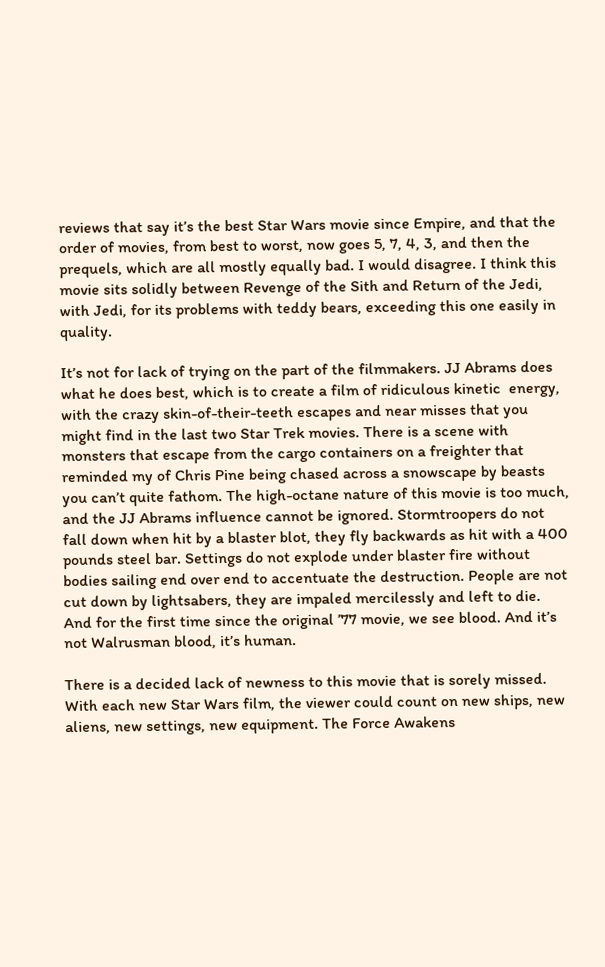reviews that say it’s the best Star Wars movie since Empire, and that the order of movies, from best to worst, now goes 5, 7, 4, 3, and then the prequels, which are all mostly equally bad. I would disagree. I think this movie sits solidly between Revenge of the Sith and Return of the Jedi, with Jedi, for its problems with teddy bears, exceeding this one easily in quality.

It’s not for lack of trying on the part of the filmmakers. JJ Abrams does what he does best, which is to create a film of ridiculous kinetic  energy, with the crazy skin-of-their-teeth escapes and near misses that you might find in the last two Star Trek movies. There is a scene with monsters that escape from the cargo containers on a freighter that reminded my of Chris Pine being chased across a snowscape by beasts you can’t quite fathom. The high-octane nature of this movie is too much, and the JJ Abrams influence cannot be ignored. Stormtroopers do not fall down when hit by a blaster blot, they fly backwards as hit with a 400 pounds steel bar. Settings do not explode under blaster fire without bodies sailing end over end to accentuate the destruction. People are not cut down by lightsabers, they are impaled mercilessly and left to die. And for the first time since the original ’77 movie, we see blood. And it’s not Walrusman blood, it’s human.

There is a decided lack of newness to this movie that is sorely missed. With each new Star Wars film, the viewer could count on new ships, new aliens, new settings, new equipment. The Force Awakens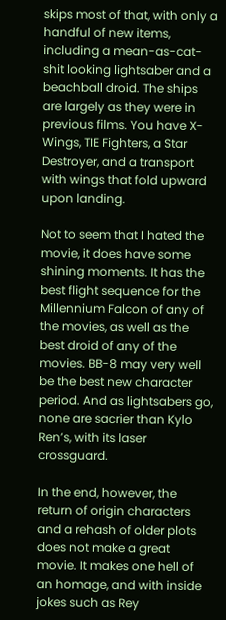skips most of that, with only a handful of new items, including a mean-as-cat-shit looking lightsaber and a beachball droid. The ships are largely as they were in previous films. You have X-Wings, TIE Fighters, a Star Destroyer, and a transport with wings that fold upward upon landing.

Not to seem that I hated the movie, it does have some shining moments. It has the best flight sequence for the Millennium Falcon of any of the movies, as well as the best droid of any of the movies. BB-8 may very well be the best new character period. And as lightsabers go, none are sacrier than Kylo Ren’s, with its laser crossguard.

In the end, however, the return of origin characters and a rehash of older plots does not make a great movie. It makes one hell of an homage, and with inside jokes such as Rey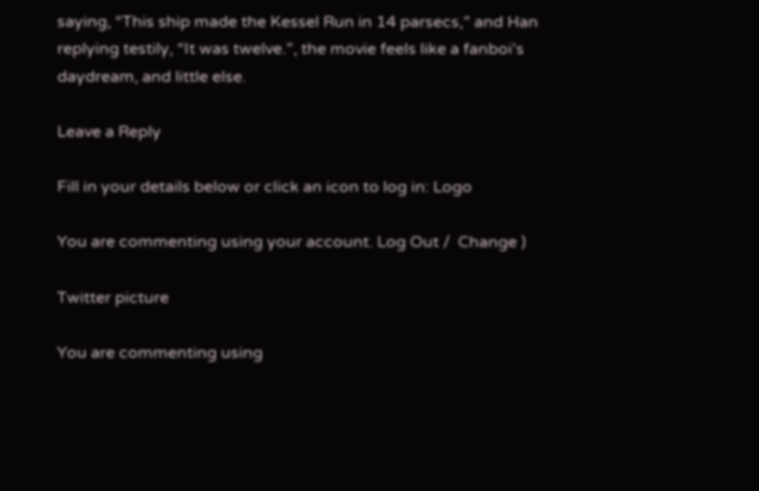saying, “This ship made the Kessel Run in 14 parsecs,” and Han replying testily, “It was twelve.”, the movie feels like a fanboi’s daydream, and little else.

Leave a Reply

Fill in your details below or click an icon to log in: Logo

You are commenting using your account. Log Out /  Change )

Twitter picture

You are commenting using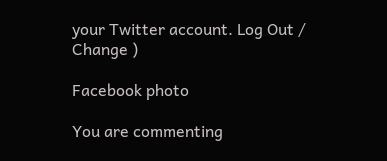your Twitter account. Log Out /  Change )

Facebook photo

You are commenting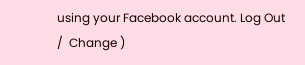using your Facebook account. Log Out /  Change )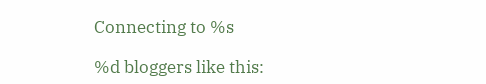Connecting to %s

%d bloggers like this: